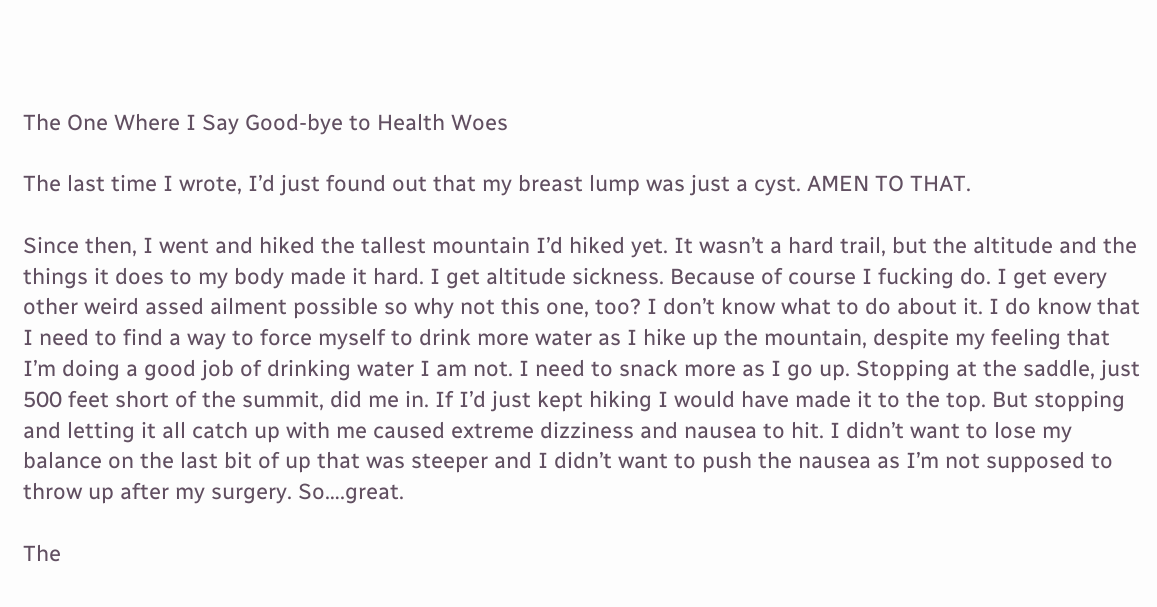The One Where I Say Good-bye to Health Woes

The last time I wrote, I’d just found out that my breast lump was just a cyst. AMEN TO THAT.

Since then, I went and hiked the tallest mountain I’d hiked yet. It wasn’t a hard trail, but the altitude and the things it does to my body made it hard. I get altitude sickness. Because of course I fucking do. I get every other weird assed ailment possible so why not this one, too? I don’t know what to do about it. I do know that I need to find a way to force myself to drink more water as I hike up the mountain, despite my feeling that I’m doing a good job of drinking water I am not. I need to snack more as I go up. Stopping at the saddle, just 500 feet short of the summit, did me in. If I’d just kept hiking I would have made it to the top. But stopping and letting it all catch up with me caused extreme dizziness and nausea to hit. I didn’t want to lose my balance on the last bit of up that was steeper and I didn’t want to push the nausea as I’m not supposed to throw up after my surgery. So….great.

The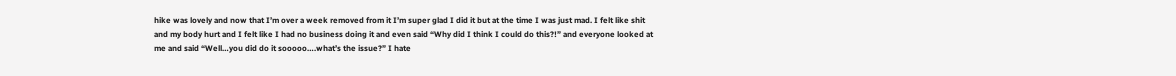hike was lovely and now that I’m over a week removed from it I’m super glad I did it but at the time I was just mad. I felt like shit and my body hurt and I felt like I had no business doing it and even said “Why did I think I could do this?!” and everyone looked at me and said “Well…you did do it sooooo….what’s the issue?” I hate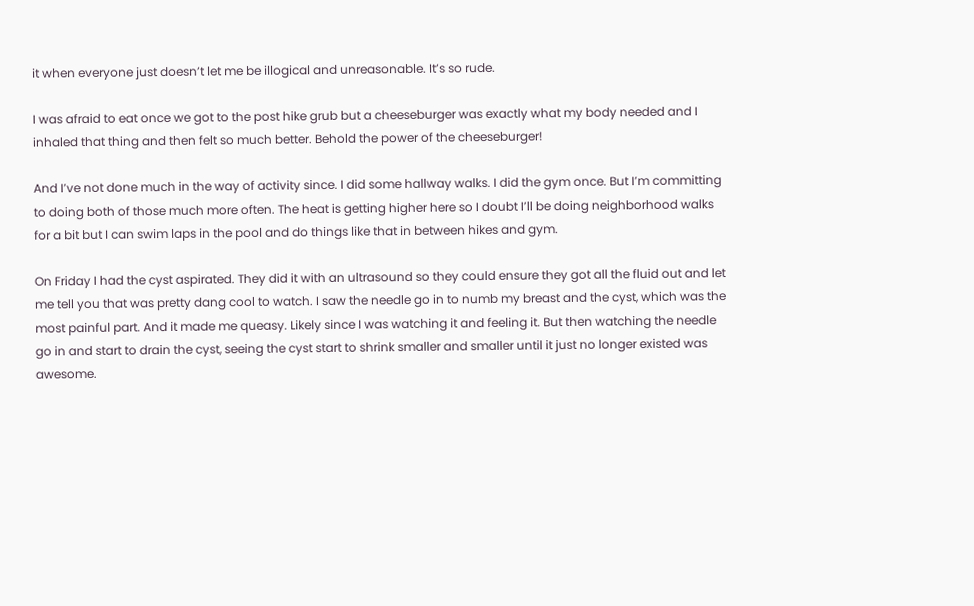it when everyone just doesn’t let me be illogical and unreasonable. It’s so rude.

I was afraid to eat once we got to the post hike grub but a cheeseburger was exactly what my body needed and I inhaled that thing and then felt so much better. Behold the power of the cheeseburger!

And I’ve not done much in the way of activity since. I did some hallway walks. I did the gym once. But I’m committing to doing both of those much more often. The heat is getting higher here so I doubt I’ll be doing neighborhood walks for a bit but I can swim laps in the pool and do things like that in between hikes and gym.

On Friday I had the cyst aspirated. They did it with an ultrasound so they could ensure they got all the fluid out and let me tell you that was pretty dang cool to watch. I saw the needle go in to numb my breast and the cyst, which was the most painful part. And it made me queasy. Likely since I was watching it and feeling it. But then watching the needle go in and start to drain the cyst, seeing the cyst start to shrink smaller and smaller until it just no longer existed was awesome.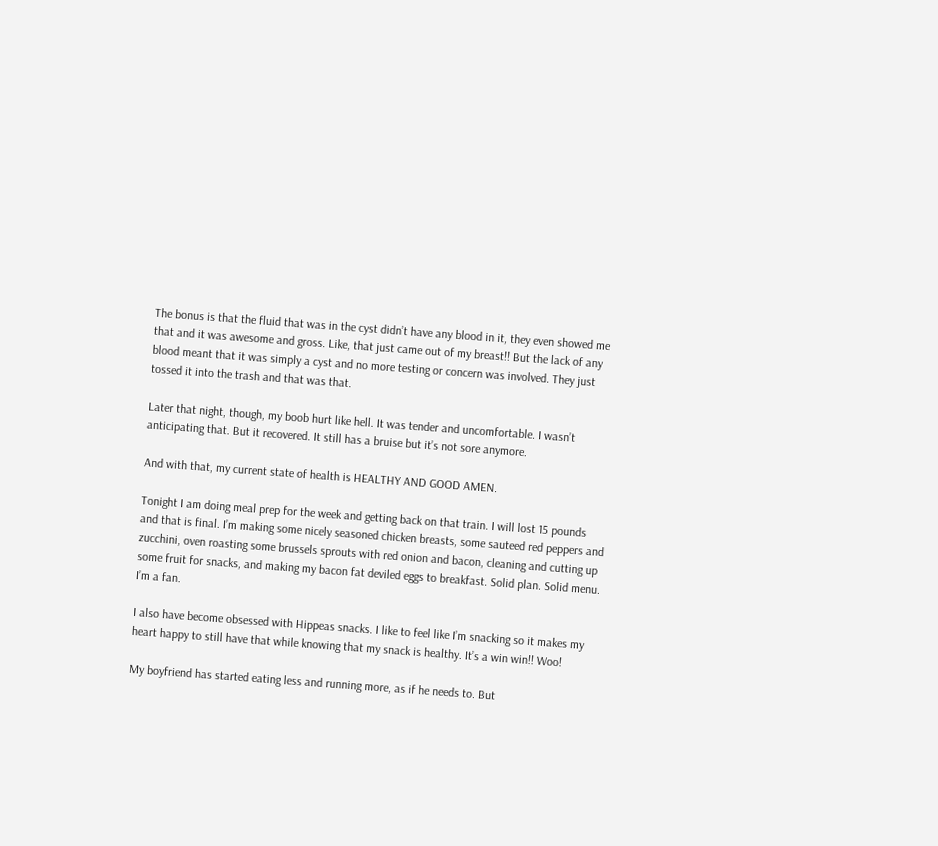The bonus is that the fluid that was in the cyst didn’t have any blood in it, they even showed me that and it was awesome and gross. Like, that just came out of my breast!! But the lack of any blood meant that it was simply a cyst and no more testing or concern was involved. They just tossed it into the trash and that was that.

Later that night, though, my boob hurt like hell. It was tender and uncomfortable. I wasn’t anticipating that. But it recovered. It still has a bruise but it’s not sore anymore.

And with that, my current state of health is HEALTHY AND GOOD AMEN.

Tonight I am doing meal prep for the week and getting back on that train. I will lost 15 pounds and that is final. I’m making some nicely seasoned chicken breasts, some sauteed red peppers and zucchini, oven roasting some brussels sprouts with red onion and bacon, cleaning and cutting up some fruit for snacks, and making my bacon fat deviled eggs to breakfast. Solid plan. Solid menu. I’m a fan.

I also have become obsessed with Hippeas snacks. I like to feel like I’m snacking so it makes my heart happy to still have that while knowing that my snack is healthy. It’s a win win!! Woo!

My boyfriend has started eating less and running more, as if he needs to. But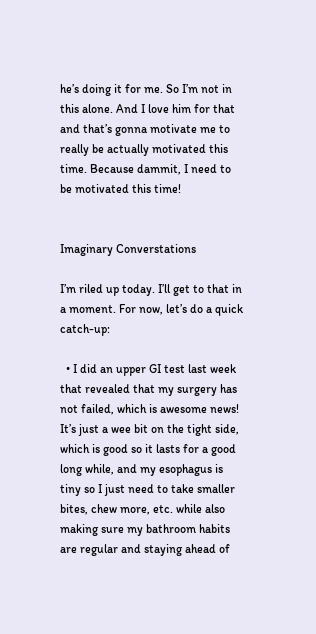he’s doing it for me. So I’m not in this alone. And I love him for that and that’s gonna motivate me to really be actually motivated this time. Because dammit, I need to be motivated this time!


Imaginary Converstations

I’m riled up today. I’ll get to that in a moment. For now, let’s do a quick catch-up:

  • I did an upper GI test last week that revealed that my surgery has not failed, which is awesome news! It’s just a wee bit on the tight side, which is good so it lasts for a good long while, and my esophagus is tiny so I just need to take smaller bites, chew more, etc. while also making sure my bathroom habits are regular and staying ahead of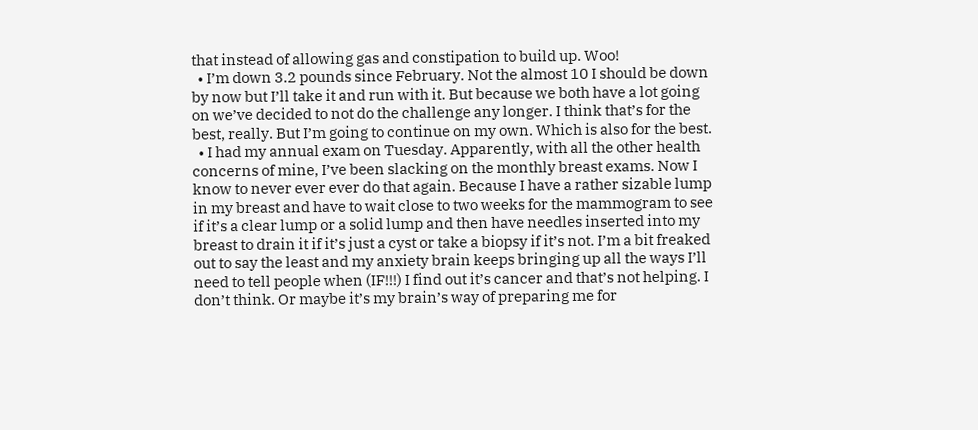that instead of allowing gas and constipation to build up. Woo!
  • I’m down 3.2 pounds since February. Not the almost 10 I should be down by now but I’ll take it and run with it. But because we both have a lot going on we’ve decided to not do the challenge any longer. I think that’s for the best, really. But I’m going to continue on my own. Which is also for the best.
  • I had my annual exam on Tuesday. Apparently, with all the other health concerns of mine, I’ve been slacking on the monthly breast exams. Now I know to never ever ever do that again. Because I have a rather sizable lump in my breast and have to wait close to two weeks for the mammogram to see if it’s a clear lump or a solid lump and then have needles inserted into my breast to drain it if it’s just a cyst or take a biopsy if it’s not. I’m a bit freaked out to say the least and my anxiety brain keeps bringing up all the ways I’ll need to tell people when (IF!!!) I find out it’s cancer and that’s not helping. I don’t think. Or maybe it’s my brain’s way of preparing me for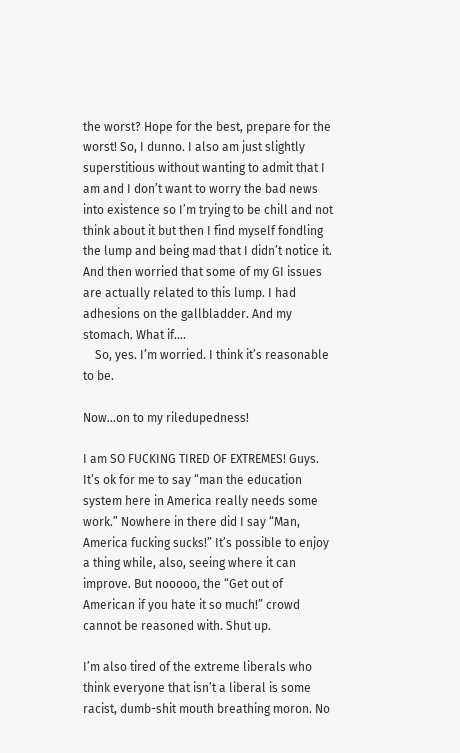the worst? Hope for the best, prepare for the worst! So, I dunno. I also am just slightly superstitious without wanting to admit that I am and I don’t want to worry the bad news into existence so I’m trying to be chill and not think about it but then I find myself fondling the lump and being mad that I didn’t notice it. And then worried that some of my GI issues are actually related to this lump. I had adhesions on the gallbladder. And my stomach. What if….
    So, yes. I’m worried. I think it’s reasonable to be.

Now…on to my riledupedness!

I am SO FUCKING TIRED OF EXTREMES! Guys. It’s ok for me to say “man the education system here in America really needs some work.” Nowhere in there did I say “Man, America fucking sucks!” It’s possible to enjoy a thing while, also, seeing where it can improve. But nooooo, the “Get out of American if you hate it so much!” crowd cannot be reasoned with. Shut up.

I’m also tired of the extreme liberals who think everyone that isn’t a liberal is some racist, dumb-shit mouth breathing moron. No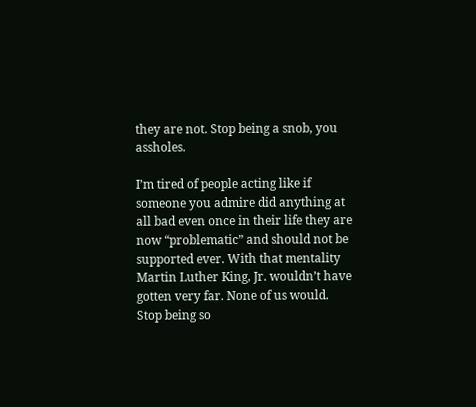they are not. Stop being a snob, you assholes.

I’m tired of people acting like if someone you admire did anything at all bad even once in their life they are now “problematic” and should not be supported ever. With that mentality Martin Luther King, Jr. wouldn’t have gotten very far. None of us would. Stop being so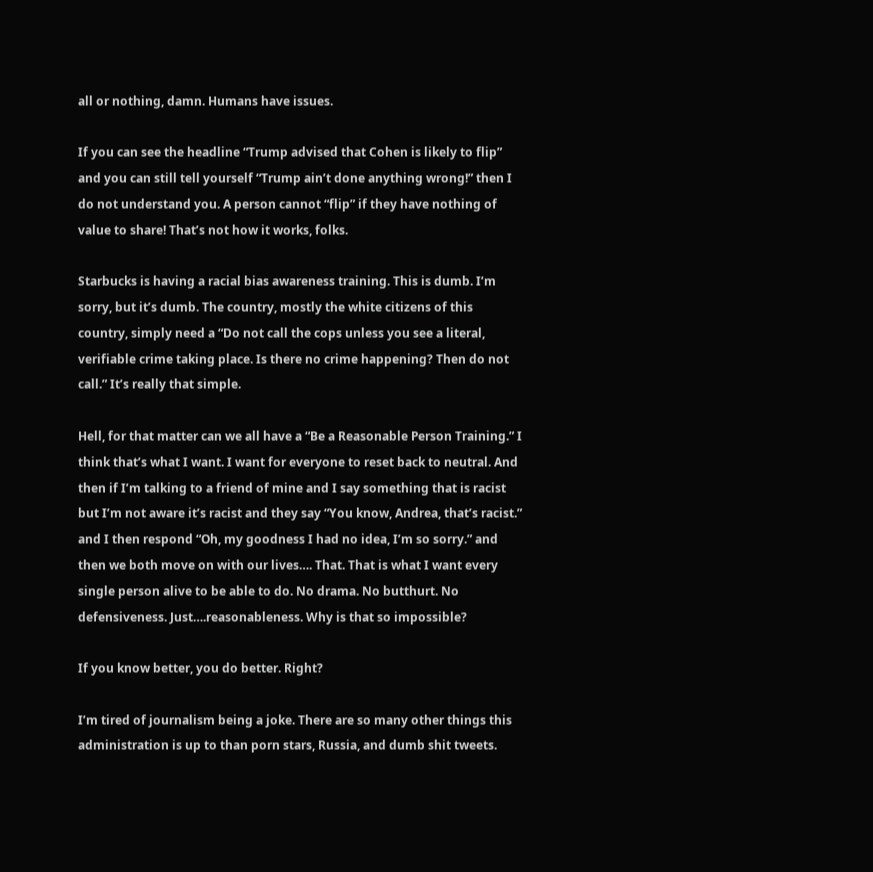all or nothing, damn. Humans have issues.

If you can see the headline “Trump advised that Cohen is likely to flip” and you can still tell yourself “Trump ain’t done anything wrong!” then I do not understand you. A person cannot “flip” if they have nothing of value to share! That’s not how it works, folks.

Starbucks is having a racial bias awareness training. This is dumb. I’m sorry, but it’s dumb. The country, mostly the white citizens of this country, simply need a “Do not call the cops unless you see a literal, verifiable crime taking place. Is there no crime happening? Then do not call.” It’s really that simple.

Hell, for that matter can we all have a “Be a Reasonable Person Training.” I think that’s what I want. I want for everyone to reset back to neutral. And then if I’m talking to a friend of mine and I say something that is racist but I’m not aware it’s racist and they say “You know, Andrea, that’s racist.” and I then respond “Oh, my goodness I had no idea, I’m so sorry.” and then we both move on with our lives…. That. That is what I want every single person alive to be able to do. No drama. No butthurt. No defensiveness. Just….reasonableness. Why is that so impossible?

If you know better, you do better. Right?

I’m tired of journalism being a joke. There are so many other things this administration is up to than porn stars, Russia, and dumb shit tweets.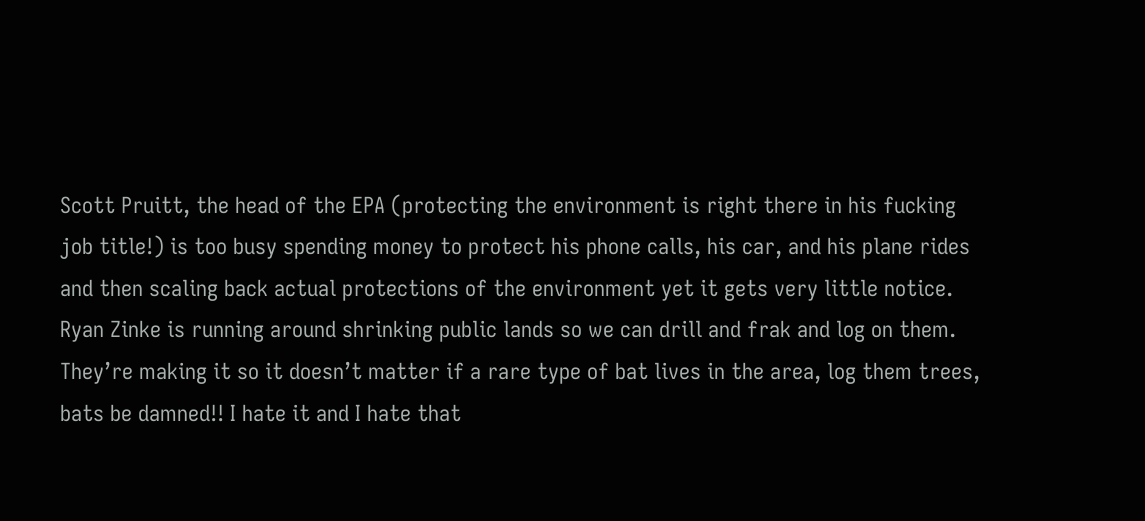Scott Pruitt, the head of the EPA (protecting the environment is right there in his fucking job title!) is too busy spending money to protect his phone calls, his car, and his plane rides and then scaling back actual protections of the environment yet it gets very little notice. Ryan Zinke is running around shrinking public lands so we can drill and frak and log on them. They’re making it so it doesn’t matter if a rare type of bat lives in the area, log them trees, bats be damned!! I hate it and I hate that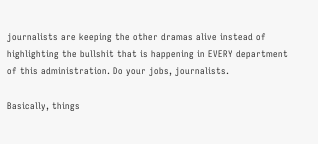journalists are keeping the other dramas alive instead of highlighting the bullshit that is happening in EVERY department of this administration. Do your jobs, journalists.

Basically, things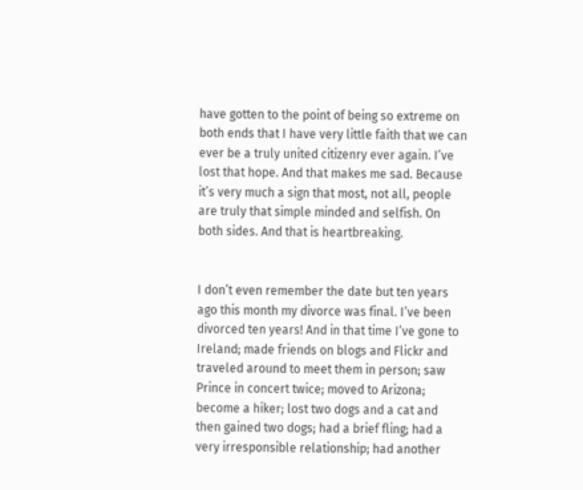have gotten to the point of being so extreme on both ends that I have very little faith that we can ever be a truly united citizenry ever again. I’ve lost that hope. And that makes me sad. Because it’s very much a sign that most, not all, people are truly that simple minded and selfish. On both sides. And that is heartbreaking.


I don’t even remember the date but ten years ago this month my divorce was final. I’ve been divorced ten years! And in that time I’ve gone to Ireland; made friends on blogs and Flickr and traveled around to meet them in person; saw Prince in concert twice; moved to Arizona; become a hiker; lost two dogs and a cat and then gained two dogs; had a brief fling; had a very irresponsible relationship; had another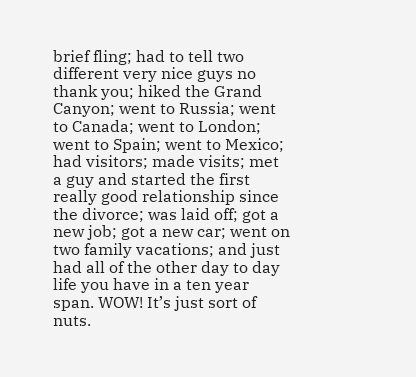brief fling; had to tell two different very nice guys no thank you; hiked the Grand Canyon; went to Russia; went to Canada; went to London; went to Spain; went to Mexico; had visitors; made visits; met a guy and started the first really good relationship since the divorce; was laid off; got a new job; got a new car; went on two family vacations; and just had all of the other day to day life you have in a ten year span. WOW! It’s just sort of nuts.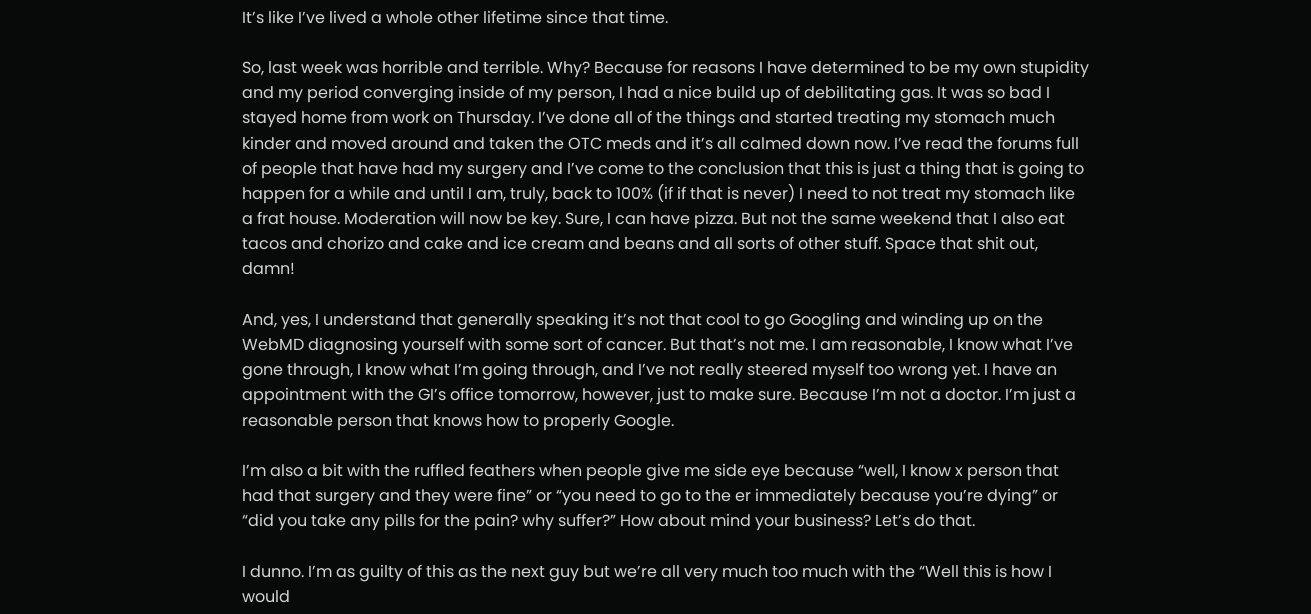It’s like I’ve lived a whole other lifetime since that time.

So, last week was horrible and terrible. Why? Because for reasons I have determined to be my own stupidity and my period converging inside of my person, I had a nice build up of debilitating gas. It was so bad I stayed home from work on Thursday. I’ve done all of the things and started treating my stomach much kinder and moved around and taken the OTC meds and it’s all calmed down now. I’ve read the forums full of people that have had my surgery and I’ve come to the conclusion that this is just a thing that is going to happen for a while and until I am, truly, back to 100% (if if that is never) I need to not treat my stomach like a frat house. Moderation will now be key. Sure, I can have pizza. But not the same weekend that I also eat tacos and chorizo and cake and ice cream and beans and all sorts of other stuff. Space that shit out, damn!

And, yes, I understand that generally speaking it’s not that cool to go Googling and winding up on the WebMD diagnosing yourself with some sort of cancer. But that’s not me. I am reasonable, I know what I’ve gone through, I know what I’m going through, and I’ve not really steered myself too wrong yet. I have an appointment with the GI’s office tomorrow, however, just to make sure. Because I’m not a doctor. I’m just a reasonable person that knows how to properly Google.

I’m also a bit with the ruffled feathers when people give me side eye because “well, I know x person that had that surgery and they were fine” or “you need to go to the er immediately because you’re dying” or “did you take any pills for the pain? why suffer?” How about mind your business? Let’s do that.

I dunno. I’m as guilty of this as the next guy but we’re all very much too much with the “Well this is how I would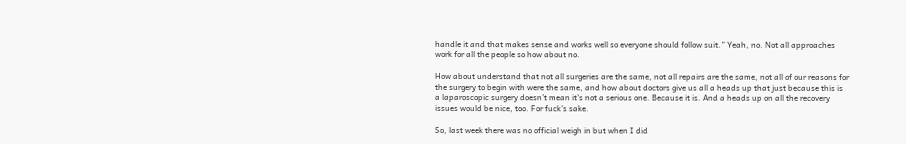handle it and that makes sense and works well so everyone should follow suit.” Yeah, no. Not all approaches work for all the people so how about no.

How about understand that not all surgeries are the same, not all repairs are the same, not all of our reasons for the surgery to begin with were the same, and how about doctors give us all a heads up that just because this is a laparoscopic surgery doesn’t mean it’s not a serious one. Because it is. And a heads up on all the recovery issues would be nice, too. For fuck’s sake.

So, last week there was no official weigh in but when I did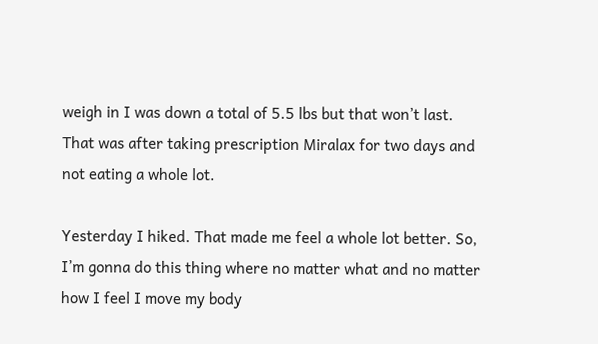weigh in I was down a total of 5.5 lbs but that won’t last. That was after taking prescription Miralax for two days and not eating a whole lot.

Yesterday I hiked. That made me feel a whole lot better. So, I’m gonna do this thing where no matter what and no matter how I feel I move my body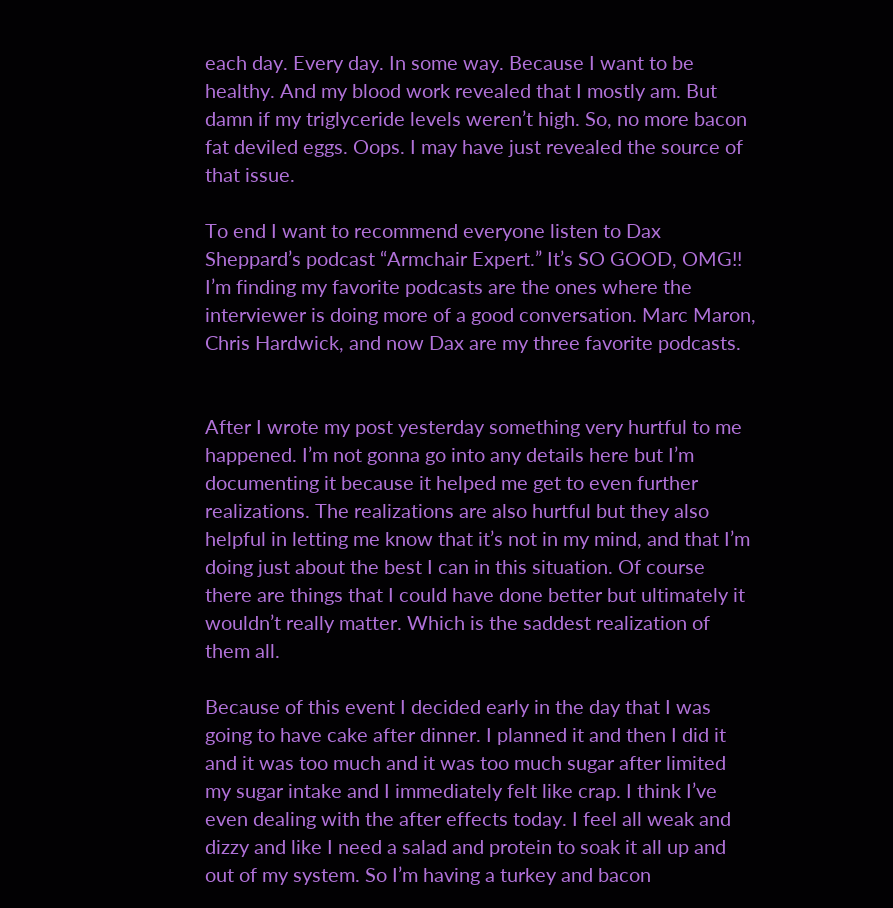each day. Every day. In some way. Because I want to be healthy. And my blood work revealed that I mostly am. But damn if my triglyceride levels weren’t high. So, no more bacon fat deviled eggs. Oops. I may have just revealed the source of that issue.

To end I want to recommend everyone listen to Dax Sheppard’s podcast “Armchair Expert.” It’s SO GOOD, OMG!! I’m finding my favorite podcasts are the ones where the interviewer is doing more of a good conversation. Marc Maron, Chris Hardwick, and now Dax are my three favorite podcasts.


After I wrote my post yesterday something very hurtful to me happened. I’m not gonna go into any details here but I’m documenting it because it helped me get to even further realizations. The realizations are also hurtful but they also helpful in letting me know that it’s not in my mind, and that I’m doing just about the best I can in this situation. Of course there are things that I could have done better but ultimately it wouldn’t really matter. Which is the saddest realization of them all.

Because of this event I decided early in the day that I was going to have cake after dinner. I planned it and then I did it and it was too much and it was too much sugar after limited my sugar intake and I immediately felt like crap. I think I’ve even dealing with the after effects today. I feel all weak and dizzy and like I need a salad and protein to soak it all up and out of my system. So I’m having a turkey and bacon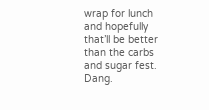wrap for lunch and hopefully that’ll be better than the carbs and sugar fest. Dang.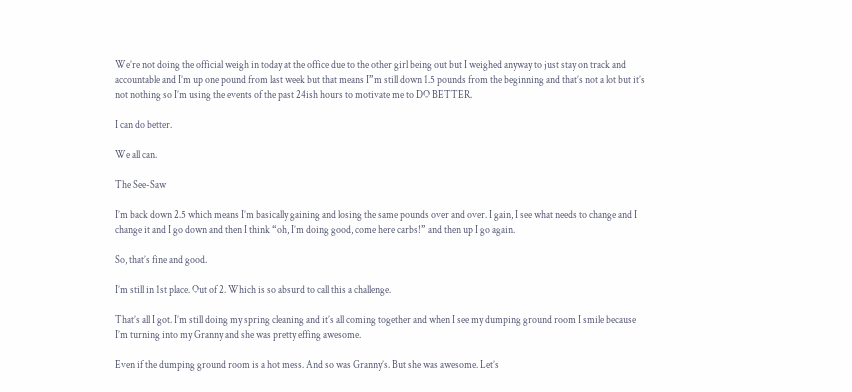We’re not doing the official weigh in today at the office due to the other girl being out but I weighed anyway to just stay on track and accountable and I’m up one pound from last week but that means I”m still down 1.5 pounds from the beginning and that’s not a lot but it’s not nothing so I’m using the events of the past 24ish hours to motivate me to DO BETTER.

I can do better.

We all can.

The See-Saw

I’m back down 2.5 which means I’m basically gaining and losing the same pounds over and over. I gain, I see what needs to change and I change it and I go down and then I think “oh, I’m doing good, come here carbs!” and then up I go again.

So, that’s fine and good.

I’m still in 1st place. Out of 2. Which is so absurd to call this a challenge.

That’s all I got. I’m still doing my spring cleaning and it’s all coming together and when I see my dumping ground room I smile because I’m turning into my Granny and she was pretty effing awesome.

Even if the dumping ground room is a hot mess. And so was Granny’s. But she was awesome. Let’s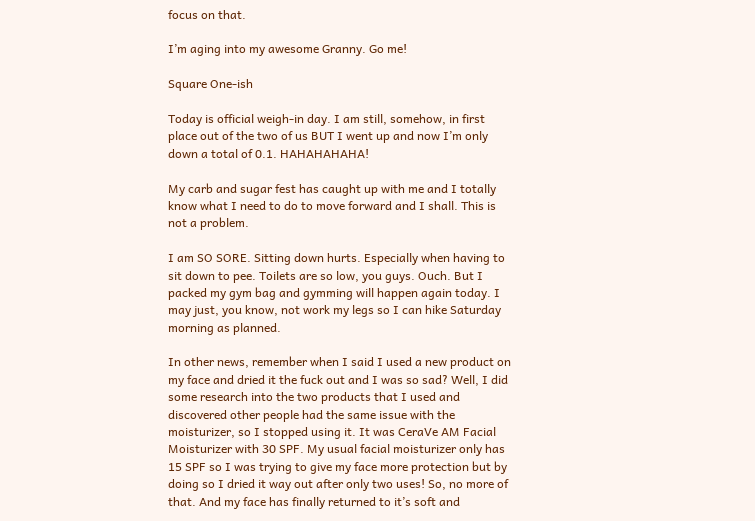focus on that.

I’m aging into my awesome Granny. Go me!

Square One-ish

Today is official weigh-in day. I am still, somehow, in first place out of the two of us BUT I went up and now I’m only down a total of 0.1. HAHAHAHAHA!

My carb and sugar fest has caught up with me and I totally know what I need to do to move forward and I shall. This is not a problem.

I am SO SORE. Sitting down hurts. Especially when having to sit down to pee. Toilets are so low, you guys. Ouch. But I packed my gym bag and gymming will happen again today. I may just, you know, not work my legs so I can hike Saturday morning as planned.

In other news, remember when I said I used a new product on my face and dried it the fuck out and I was so sad? Well, I did some research into the two products that I used and discovered other people had the same issue with the moisturizer, so I stopped using it. It was CeraVe AM Facial Moisturizer with 30 SPF. My usual facial moisturizer only has 15 SPF so I was trying to give my face more protection but by doing so I dried it way out after only two uses! So, no more of that. And my face has finally returned to it’s soft and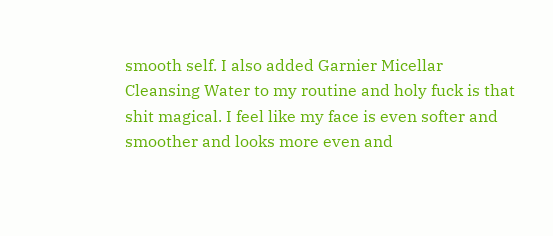smooth self. I also added Garnier Micellar Cleansing Water to my routine and holy fuck is that shit magical. I feel like my face is even softer and smoother and looks more even and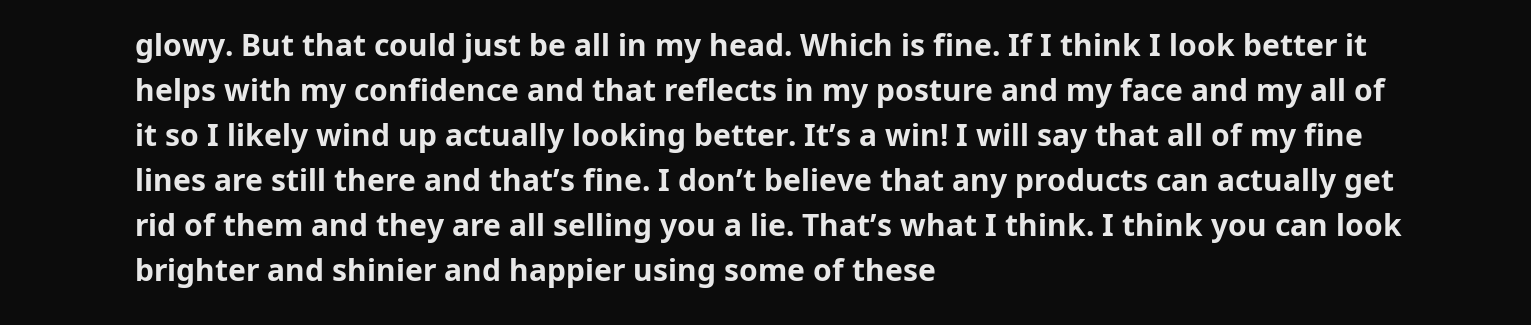glowy. But that could just be all in my head. Which is fine. If I think I look better it helps with my confidence and that reflects in my posture and my face and my all of it so I likely wind up actually looking better. It’s a win! I will say that all of my fine lines are still there and that’s fine. I don’t believe that any products can actually get rid of them and they are all selling you a lie. That’s what I think. I think you can look brighter and shinier and happier using some of these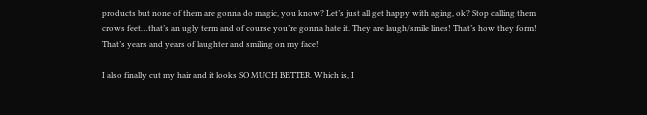products but none of them are gonna do magic, you know? Let’s just all get happy with aging, ok? Stop calling them crows feet…that’s an ugly term and of course you’re gonna hate it. They are laugh/smile lines! That’s how they form! That’s years and years of laughter and smiling on my face!

I also finally cut my hair and it looks SO MUCH BETTER. Which is, I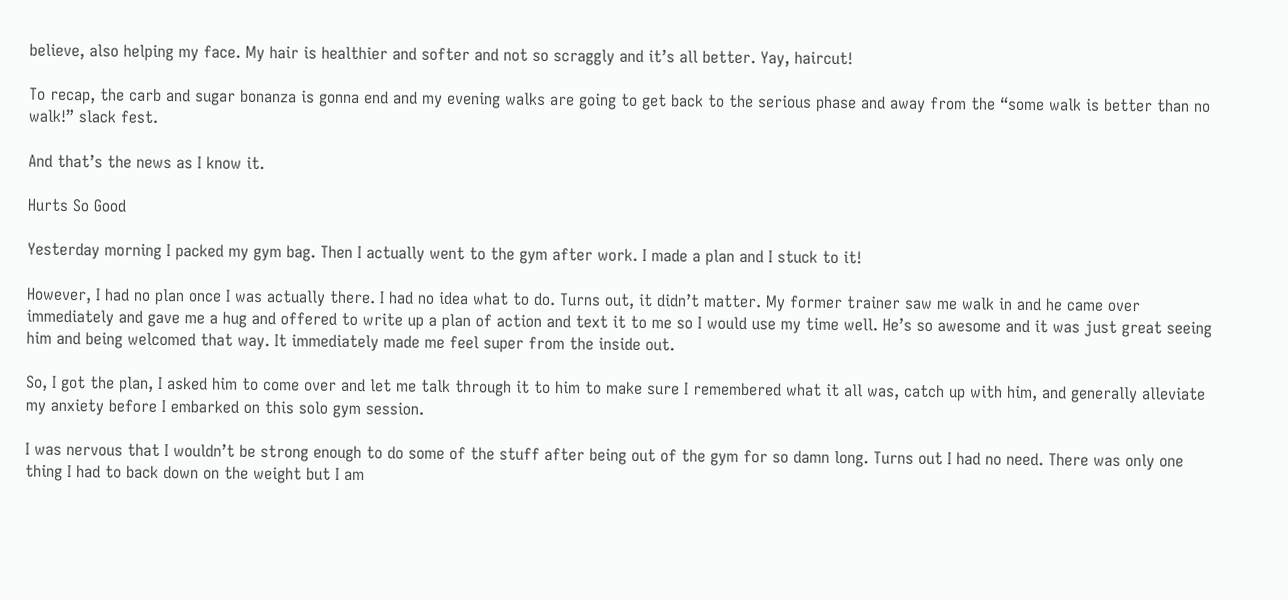believe, also helping my face. My hair is healthier and softer and not so scraggly and it’s all better. Yay, haircut!

To recap, the carb and sugar bonanza is gonna end and my evening walks are going to get back to the serious phase and away from the “some walk is better than no walk!” slack fest.

And that’s the news as I know it.

Hurts So Good

Yesterday morning I packed my gym bag. Then I actually went to the gym after work. I made a plan and I stuck to it!

However, I had no plan once I was actually there. I had no idea what to do. Turns out, it didn’t matter. My former trainer saw me walk in and he came over immediately and gave me a hug and offered to write up a plan of action and text it to me so I would use my time well. He’s so awesome and it was just great seeing him and being welcomed that way. It immediately made me feel super from the inside out.

So, I got the plan, I asked him to come over and let me talk through it to him to make sure I remembered what it all was, catch up with him, and generally alleviate my anxiety before I embarked on this solo gym session.

I was nervous that I wouldn’t be strong enough to do some of the stuff after being out of the gym for so damn long. Turns out I had no need. There was only one thing I had to back down on the weight but I am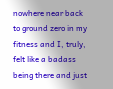nowhere near back to ground zero in my fitness and I, truly, felt like a badass being there and just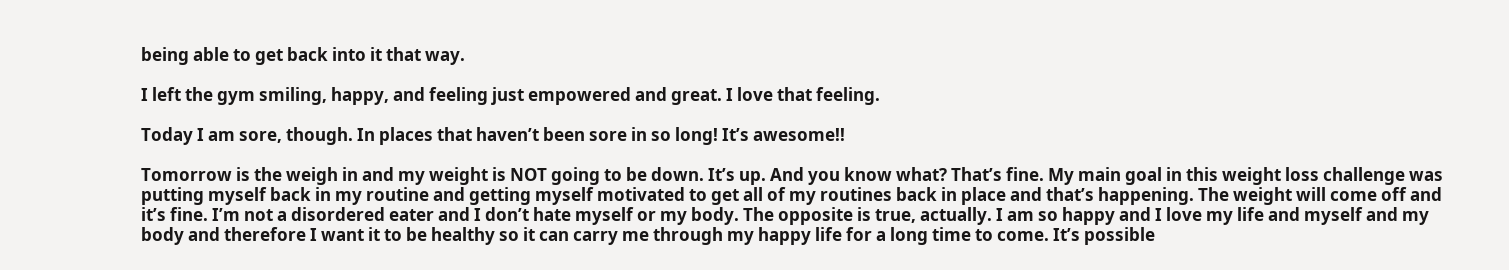being able to get back into it that way.

I left the gym smiling, happy, and feeling just empowered and great. I love that feeling.

Today I am sore, though. In places that haven’t been sore in so long! It’s awesome!!

Tomorrow is the weigh in and my weight is NOT going to be down. It’s up. And you know what? That’s fine. My main goal in this weight loss challenge was putting myself back in my routine and getting myself motivated to get all of my routines back in place and that’s happening. The weight will come off and it’s fine. I’m not a disordered eater and I don’t hate myself or my body. The opposite is true, actually. I am so happy and I love my life and myself and my body and therefore I want it to be healthy so it can carry me through my happy life for a long time to come. It’s possible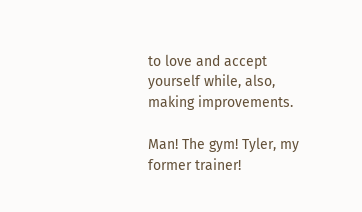to love and accept yourself while, also, making improvements.

Man! The gym! Tyler, my former trainer!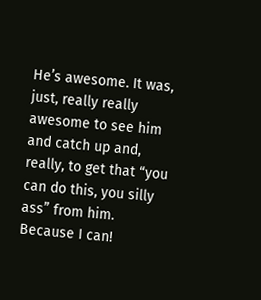He’s awesome. It was, just, really really awesome to see him and catch up and, really, to get that “you can do this, you silly ass” from him. Because I can!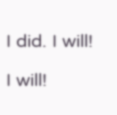I did. I will!

I will!